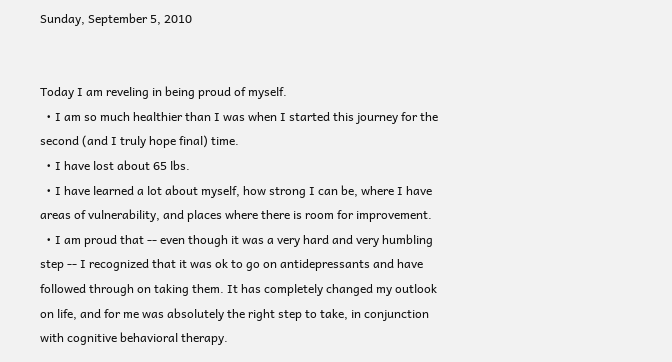Sunday, September 5, 2010


Today I am reveling in being proud of myself.
  • I am so much healthier than I was when I started this journey for the second (and I truly hope final) time.
  • I have lost about 65 lbs.
  • I have learned a lot about myself, how strong I can be, where I have areas of vulnerability, and places where there is room for improvement.
  • I am proud that -- even though it was a very hard and very humbling step -- I recognized that it was ok to go on antidepressants and have followed through on taking them. It has completely changed my outlook on life, and for me was absolutely the right step to take, in conjunction with cognitive behavioral therapy.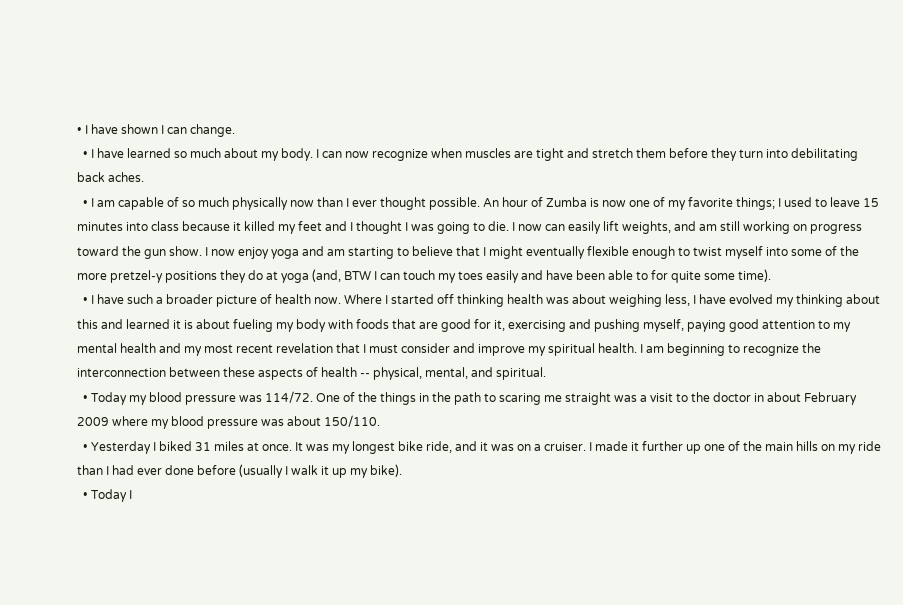• I have shown I can change.
  • I have learned so much about my body. I can now recognize when muscles are tight and stretch them before they turn into debilitating back aches.
  • I am capable of so much physically now than I ever thought possible. An hour of Zumba is now one of my favorite things; I used to leave 15 minutes into class because it killed my feet and I thought I was going to die. I now can easily lift weights, and am still working on progress toward the gun show. I now enjoy yoga and am starting to believe that I might eventually flexible enough to twist myself into some of the more pretzel-y positions they do at yoga (and, BTW I can touch my toes easily and have been able to for quite some time).
  • I have such a broader picture of health now. Where I started off thinking health was about weighing less, I have evolved my thinking about this and learned it is about fueling my body with foods that are good for it, exercising and pushing myself, paying good attention to my mental health and my most recent revelation that I must consider and improve my spiritual health. I am beginning to recognize the interconnection between these aspects of health -- physical, mental, and spiritual.
  • Today my blood pressure was 114/72. One of the things in the path to scaring me straight was a visit to the doctor in about February 2009 where my blood pressure was about 150/110.
  • Yesterday I biked 31 miles at once. It was my longest bike ride, and it was on a cruiser. I made it further up one of the main hills on my ride than I had ever done before (usually I walk it up my bike).
  • Today I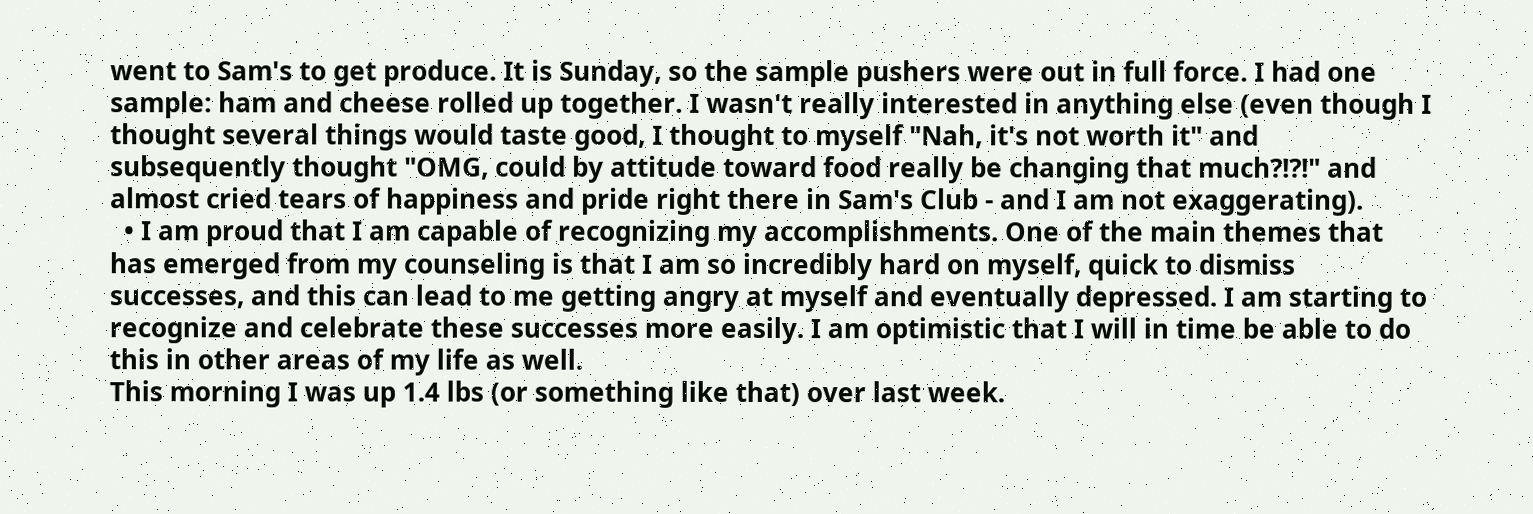went to Sam's to get produce. It is Sunday, so the sample pushers were out in full force. I had one sample: ham and cheese rolled up together. I wasn't really interested in anything else (even though I thought several things would taste good, I thought to myself "Nah, it's not worth it" and subsequently thought "OMG, could by attitude toward food really be changing that much?!?!" and almost cried tears of happiness and pride right there in Sam's Club - and I am not exaggerating).
  • I am proud that I am capable of recognizing my accomplishments. One of the main themes that has emerged from my counseling is that I am so incredibly hard on myself, quick to dismiss successes, and this can lead to me getting angry at myself and eventually depressed. I am starting to recognize and celebrate these successes more easily. I am optimistic that I will in time be able to do this in other areas of my life as well.
This morning I was up 1.4 lbs (or something like that) over last week.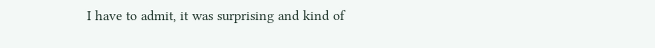I have to admit, it was surprising and kind of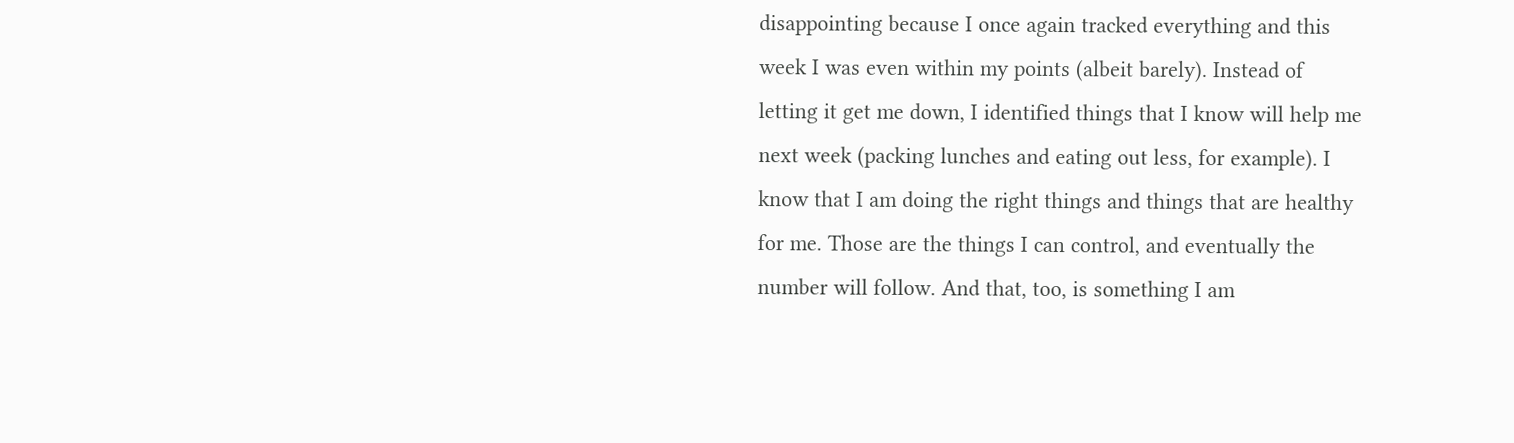disappointing because I once again tracked everything and this week I was even within my points (albeit barely). Instead of letting it get me down, I identified things that I know will help me next week (packing lunches and eating out less, for example). I know that I am doing the right things and things that are healthy for me. Those are the things I can control, and eventually the number will follow. And that, too, is something I am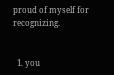proud of myself for recognizing.


  1. you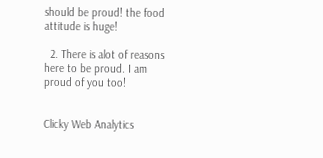should be proud! the food attitude is huge!

  2. There is alot of reasons here to be proud. I am proud of you too!


Clicky Web Analytics